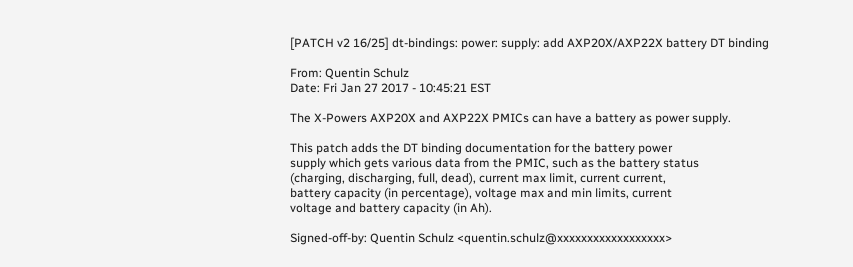[PATCH v2 16/25] dt-bindings: power: supply: add AXP20X/AXP22X battery DT binding

From: Quentin Schulz
Date: Fri Jan 27 2017 - 10:45:21 EST

The X-Powers AXP20X and AXP22X PMICs can have a battery as power supply.

This patch adds the DT binding documentation for the battery power
supply which gets various data from the PMIC, such as the battery status
(charging, discharging, full, dead), current max limit, current current,
battery capacity (in percentage), voltage max and min limits, current
voltage and battery capacity (in Ah).

Signed-off-by: Quentin Schulz <quentin.schulz@xxxxxxxxxxxxxxxxxx>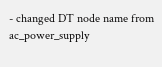- changed DT node name from ac_power_supply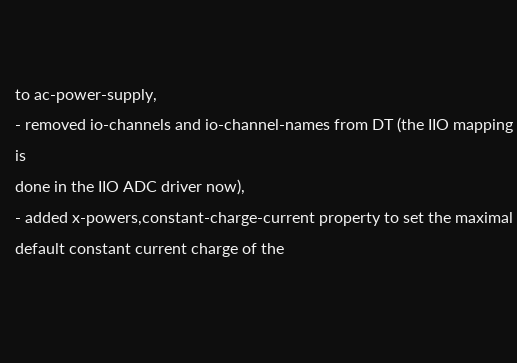to ac-power-supply,
- removed io-channels and io-channel-names from DT (the IIO mapping is
done in the IIO ADC driver now),
- added x-powers,constant-charge-current property to set the maximal
default constant current charge of the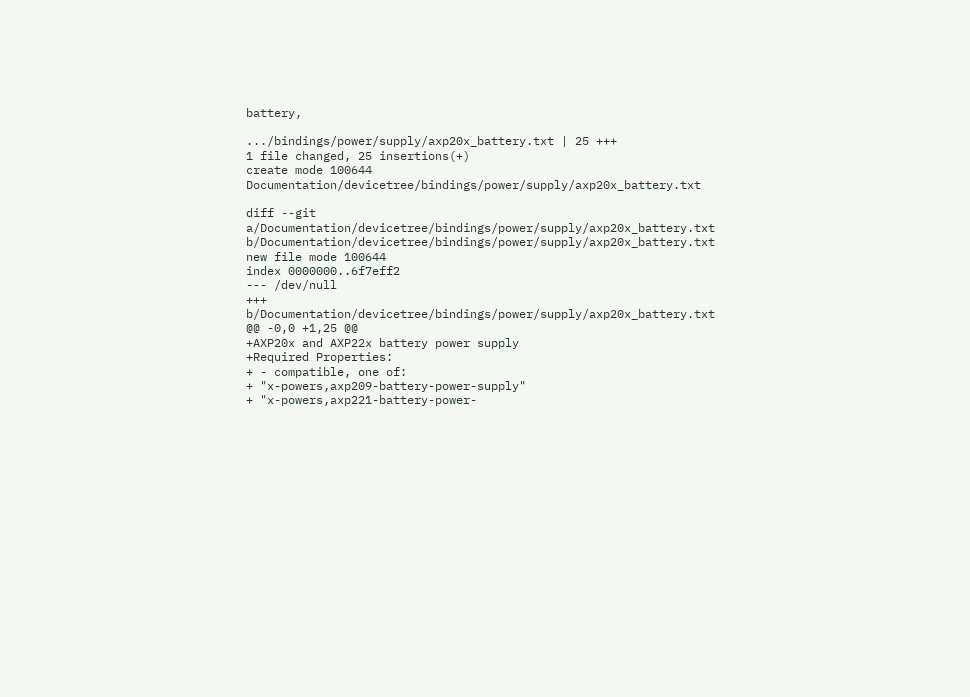battery,

.../bindings/power/supply/axp20x_battery.txt | 25 +++
1 file changed, 25 insertions(+)
create mode 100644 Documentation/devicetree/bindings/power/supply/axp20x_battery.txt

diff --git a/Documentation/devicetree/bindings/power/supply/axp20x_battery.txt b/Documentation/devicetree/bindings/power/supply/axp20x_battery.txt
new file mode 100644
index 0000000..6f7eff2
--- /dev/null
+++ b/Documentation/devicetree/bindings/power/supply/axp20x_battery.txt
@@ -0,0 +1,25 @@
+AXP20x and AXP22x battery power supply
+Required Properties:
+ - compatible, one of:
+ "x-powers,axp209-battery-power-supply"
+ "x-powers,axp221-battery-power-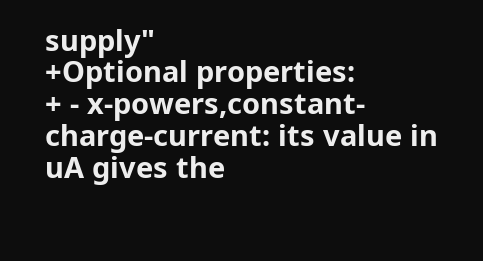supply"
+Optional properties:
+ - x-powers,constant-charge-current: its value in uA gives the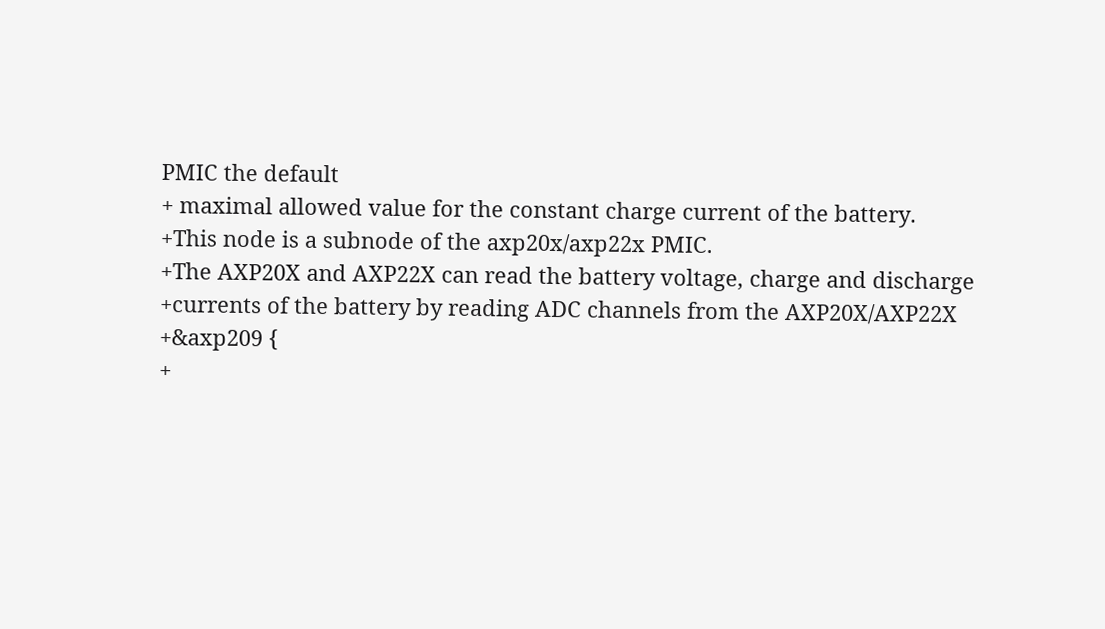PMIC the default
+ maximal allowed value for the constant charge current of the battery.
+This node is a subnode of the axp20x/axp22x PMIC.
+The AXP20X and AXP22X can read the battery voltage, charge and discharge
+currents of the battery by reading ADC channels from the AXP20X/AXP22X
+&axp209 {
+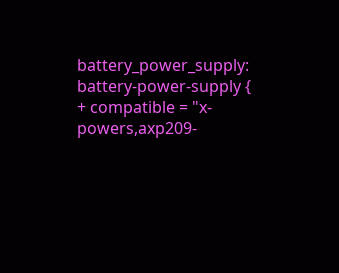battery_power_supply: battery-power-supply {
+ compatible = "x-powers,axp209-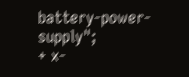battery-power-supply";
+ x-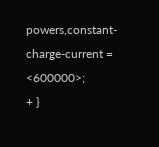powers,constant-charge-current = <600000>;
+ }